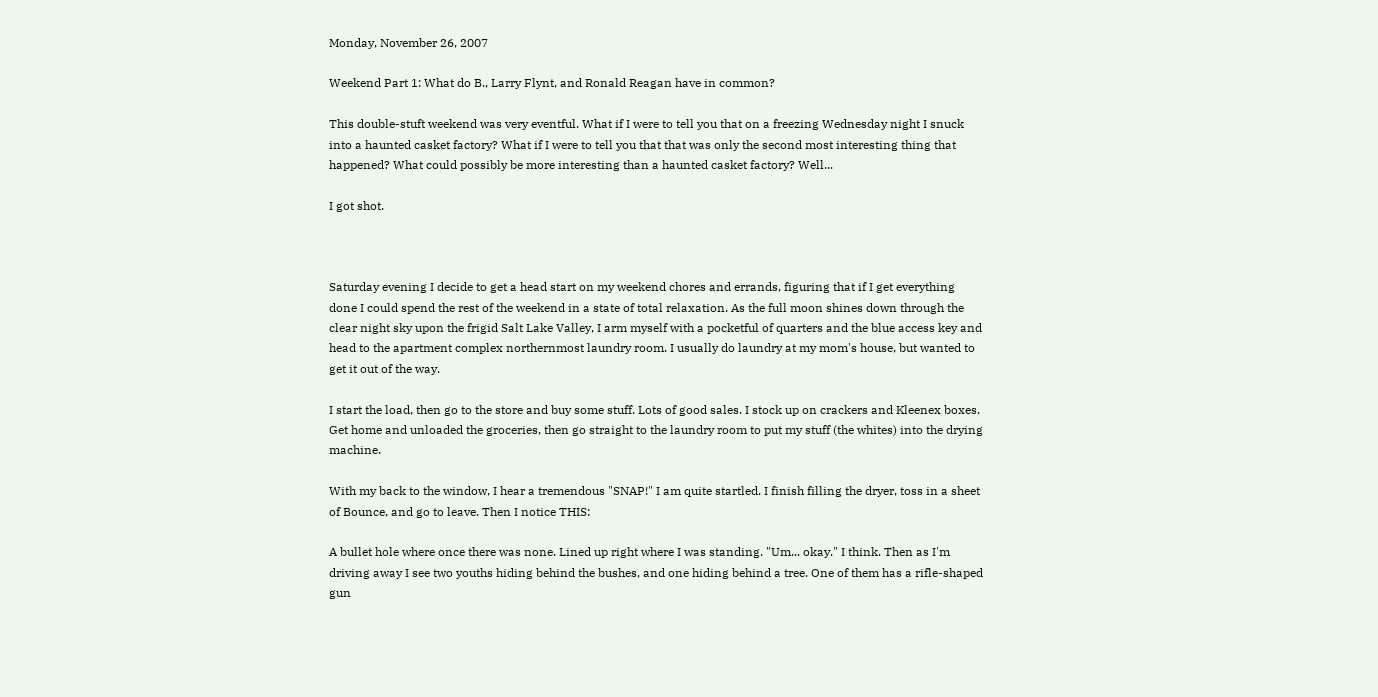Monday, November 26, 2007

Weekend Part 1: What do B., Larry Flynt, and Ronald Reagan have in common?

This double-stuft weekend was very eventful. What if I were to tell you that on a freezing Wednesday night I snuck into a haunted casket factory? What if I were to tell you that that was only the second most interesting thing that happened? What could possibly be more interesting than a haunted casket factory? Well...

I got shot.



Saturday evening I decide to get a head start on my weekend chores and errands, figuring that if I get everything done I could spend the rest of the weekend in a state of total relaxation. As the full moon shines down through the clear night sky upon the frigid Salt Lake Valley, I arm myself with a pocketful of quarters and the blue access key and head to the apartment complex northernmost laundry room. I usually do laundry at my mom's house, but wanted to get it out of the way.

I start the load, then go to the store and buy some stuff. Lots of good sales. I stock up on crackers and Kleenex boxes. Get home and unloaded the groceries, then go straight to the laundry room to put my stuff (the whites) into the drying machine.

With my back to the window, I hear a tremendous "SNAP!" I am quite startled. I finish filling the dryer, toss in a sheet of Bounce, and go to leave. Then I notice THIS:

A bullet hole where once there was none. Lined up right where I was standing. "Um... okay." I think. Then as I'm driving away I see two youths hiding behind the bushes, and one hiding behind a tree. One of them has a rifle-shaped gun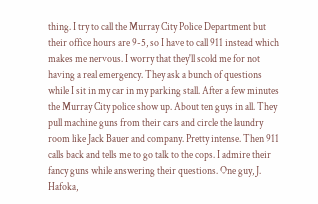thing. I try to call the Murray City Police Department but their office hours are 9-5, so I have to call 911 instead which makes me nervous. I worry that they'll scold me for not having a real emergency. They ask a bunch of questions while I sit in my car in my parking stall. After a few minutes the Murray City police show up. About ten guys in all. They pull machine guns from their cars and circle the laundry room like Jack Bauer and company. Pretty intense. Then 911 calls back and tells me to go talk to the cops. I admire their fancy guns while answering their questions. One guy, J. Hafoka,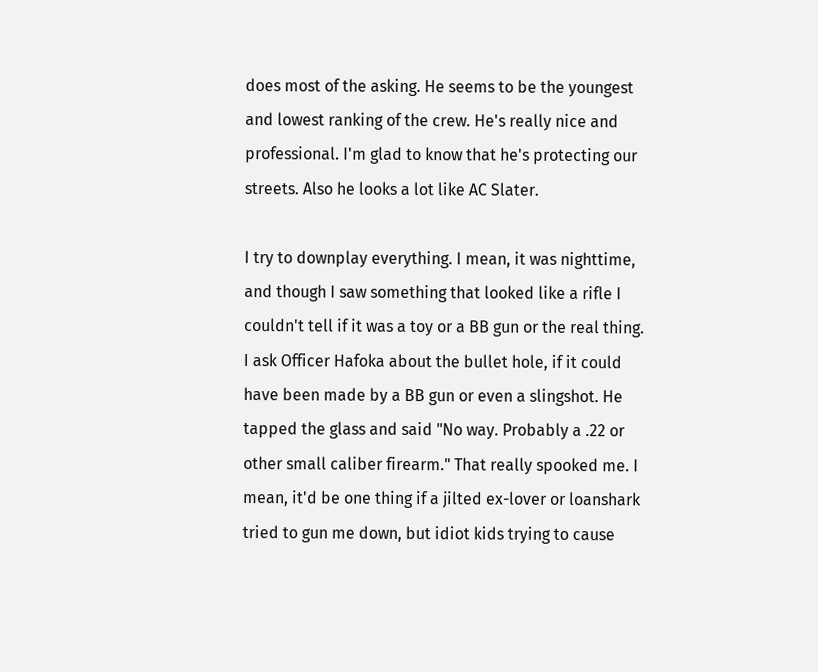does most of the asking. He seems to be the youngest and lowest ranking of the crew. He's really nice and professional. I'm glad to know that he's protecting our streets. Also he looks a lot like AC Slater.

I try to downplay everything. I mean, it was nighttime, and though I saw something that looked like a rifle I couldn't tell if it was a toy or a BB gun or the real thing. I ask Officer Hafoka about the bullet hole, if it could have been made by a BB gun or even a slingshot. He tapped the glass and said "No way. Probably a .22 or other small caliber firearm." That really spooked me. I mean, it'd be one thing if a jilted ex-lover or loanshark tried to gun me down, but idiot kids trying to cause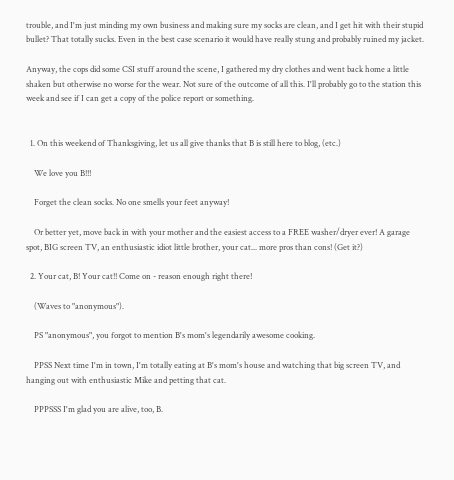trouble, and I'm just minding my own business and making sure my socks are clean, and I get hit with their stupid bullet? That totally sucks. Even in the best case scenario it would have really stung and probably ruined my jacket.

Anyway, the cops did some CSI stuff around the scene, I gathered my dry clothes and went back home a little shaken but otherwise no worse for the wear. Not sure of the outcome of all this. I'll probably go to the station this week and see if I can get a copy of the police report or something.


  1. On this weekend of Thanksgiving, let us all give thanks that B is still here to blog, (etc.)

    We love you B!!!

    Forget the clean socks. No one smells your feet anyway!

    Or better yet, move back in with your mother and the easiest access to a FREE washer/dryer ever! A garage spot, BIG screen TV, an enthusiastic idiot little brother, your cat... more pros than cons! (Get it?)

  2. Your cat, B! Your cat!! Come on - reason enough right there!

    (Waves to "anonymous").

    PS "anonymous", you forgot to mention B's mom's legendarily awesome cooking.

    PPSS Next time I'm in town, I'm totally eating at B's mom's house and watching that big screen TV, and hanging out with enthusiastic Mike and petting that cat.

    PPPSSS I'm glad you are alive, too, B.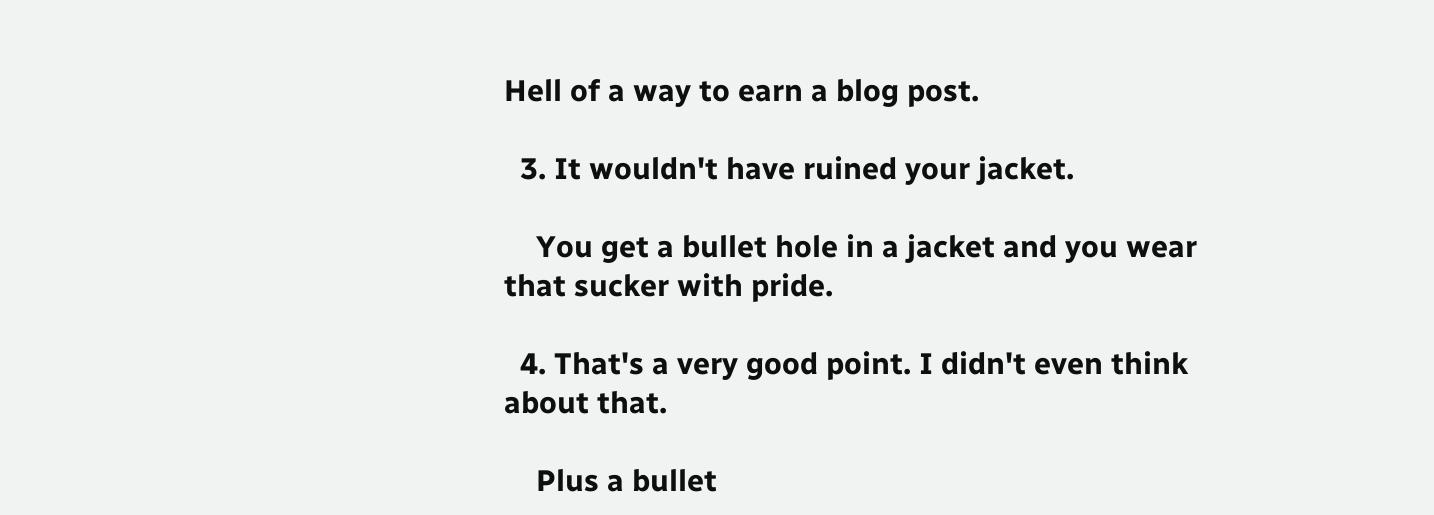Hell of a way to earn a blog post.

  3. It wouldn't have ruined your jacket.

    You get a bullet hole in a jacket and you wear that sucker with pride.

  4. That's a very good point. I didn't even think about that.

    Plus a bullet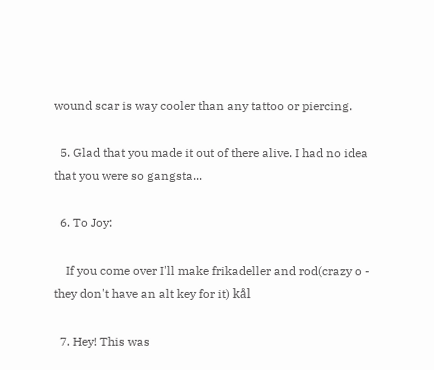wound scar is way cooler than any tattoo or piercing.

  5. Glad that you made it out of there alive. I had no idea that you were so gangsta...

  6. To Joy:

    If you come over I'll make frikadeller and rod(crazy o - they don't have an alt key for it) kål

  7. Hey! This was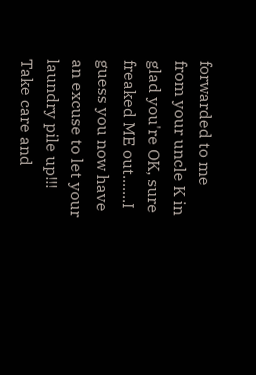forwarded to me from your uncle K in glad you're OK, sure freaked ME out.......I guess you now have an excuse to let your laundry pile up!!! Take care and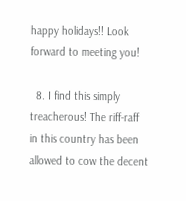happy holidays!! Look forward to meeting you!

  8. I find this simply treacherous! The riff-raff in this country has been allowed to cow the decent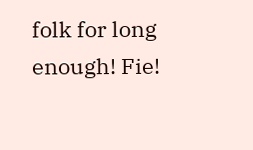folk for long enough! Fie!